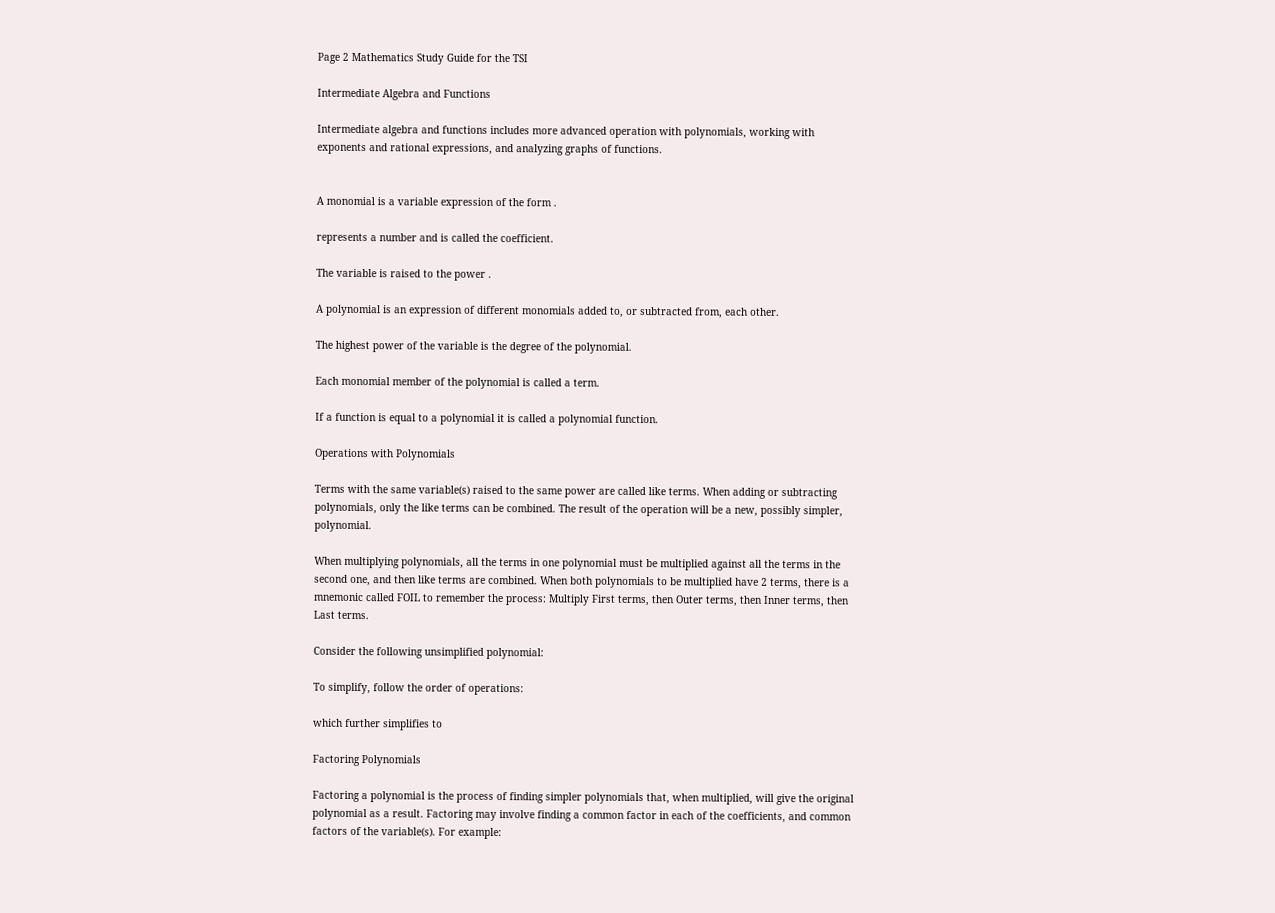Page 2 Mathematics Study Guide for the TSI

Intermediate Algebra and Functions

Intermediate algebra and functions includes more advanced operation with polynomials, working with exponents and rational expressions, and analyzing graphs of functions.


A monomial is a variable expression of the form .

represents a number and is called the coefficient.

The variable is raised to the power .

A polynomial is an expression of different monomials added to, or subtracted from, each other.

The highest power of the variable is the degree of the polynomial.

Each monomial member of the polynomial is called a term.

If a function is equal to a polynomial it is called a polynomial function.

Operations with Polynomials

Terms with the same variable(s) raised to the same power are called like terms. When adding or subtracting polynomials, only the like terms can be combined. The result of the operation will be a new, possibly simpler, polynomial.

When multiplying polynomials, all the terms in one polynomial must be multiplied against all the terms in the second one, and then like terms are combined. When both polynomials to be multiplied have 2 terms, there is a mnemonic called FOIL to remember the process: Multiply First terms, then Outer terms, then Inner terms, then Last terms.

Consider the following unsimplified polynomial:

To simplify, follow the order of operations:

which further simplifies to

Factoring Polynomials

Factoring a polynomial is the process of finding simpler polynomials that, when multiplied, will give the original polynomial as a result. Factoring may involve finding a common factor in each of the coefficients, and common factors of the variable(s). For example: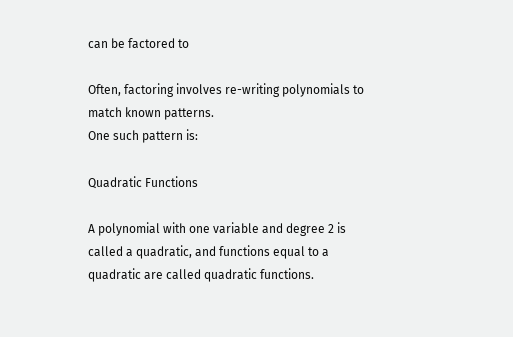can be factored to

Often, factoring involves re-writing polynomials to match known patterns.
One such pattern is:

Quadratic Functions

A polynomial with one variable and degree 2 is called a quadratic, and functions equal to a quadratic are called quadratic functions.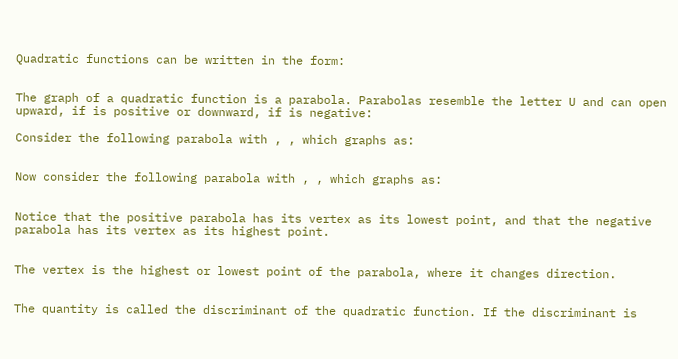Quadratic functions can be written in the form:


The graph of a quadratic function is a parabola. Parabolas resemble the letter U and can open upward, if is positive or downward, if is negative:

Consider the following parabola with , , which graphs as:


Now consider the following parabola with , , which graphs as:


Notice that the positive parabola has its vertex as its lowest point, and that the negative parabola has its vertex as its highest point.


The vertex is the highest or lowest point of the parabola, where it changes direction.


The quantity is called the discriminant of the quadratic function. If the discriminant is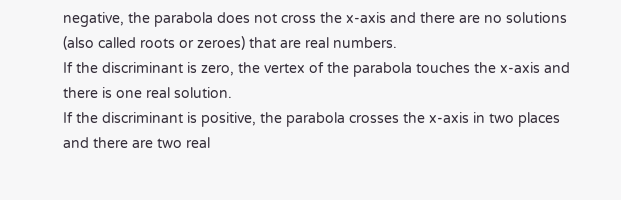negative, the parabola does not cross the x-axis and there are no solutions (also called roots or zeroes) that are real numbers.
If the discriminant is zero, the vertex of the parabola touches the x-axis and there is one real solution.
If the discriminant is positive, the parabola crosses the x-axis in two places and there are two real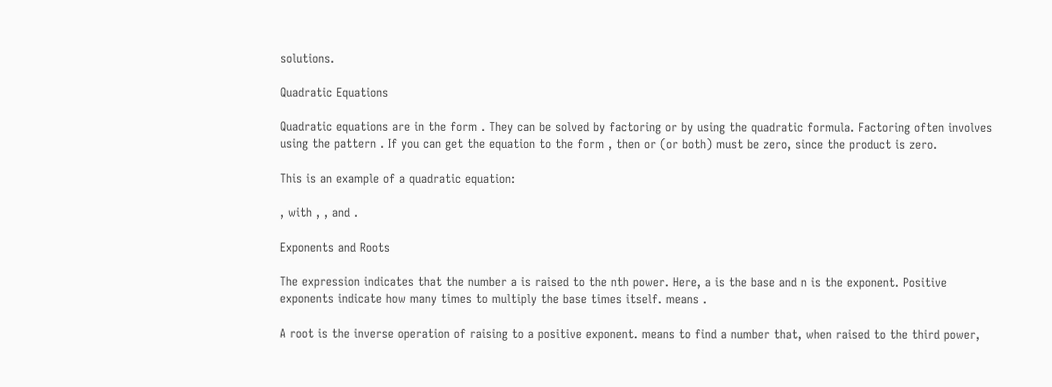solutions.

Quadratic Equations

Quadratic equations are in the form . They can be solved by factoring or by using the quadratic formula. Factoring often involves using the pattern . If you can get the equation to the form , then or (or both) must be zero, since the product is zero.

This is an example of a quadratic equation:

, with , , and .

Exponents and Roots

The expression indicates that the number a is raised to the nth power. Here, a is the base and n is the exponent. Positive exponents indicate how many times to multiply the base times itself. means .

A root is the inverse operation of raising to a positive exponent. means to find a number that, when raised to the third power,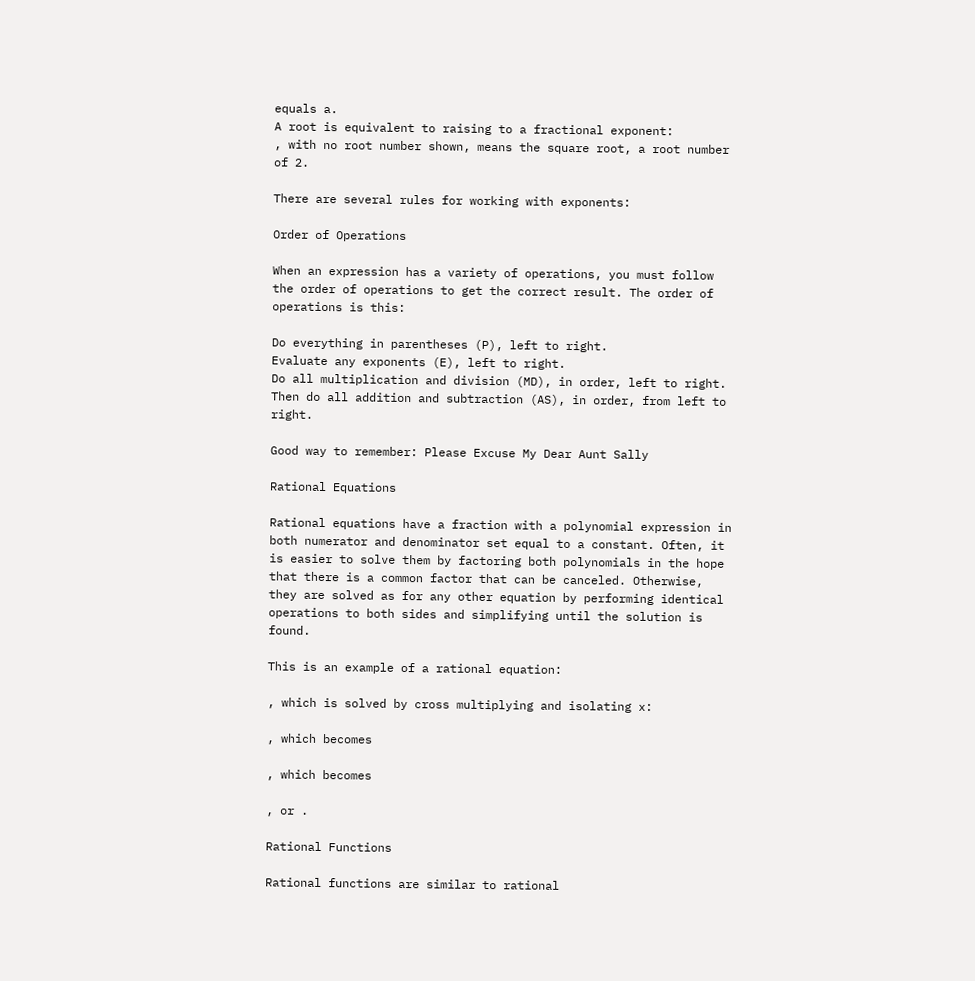equals a.
A root is equivalent to raising to a fractional exponent:
, with no root number shown, means the square root, a root number of 2.

There are several rules for working with exponents:

Order of Operations

When an expression has a variety of operations, you must follow the order of operations to get the correct result. The order of operations is this:

Do everything in parentheses (P), left to right.
Evaluate any exponents (E), left to right.
Do all multiplication and division (MD), in order, left to right.
Then do all addition and subtraction (AS), in order, from left to right.

Good way to remember: Please Excuse My Dear Aunt Sally

Rational Equations

Rational equations have a fraction with a polynomial expression in both numerator and denominator set equal to a constant. Often, it is easier to solve them by factoring both polynomials in the hope that there is a common factor that can be canceled. Otherwise, they are solved as for any other equation by performing identical operations to both sides and simplifying until the solution is found.

This is an example of a rational equation:

, which is solved by cross multiplying and isolating x:

, which becomes

, which becomes

, or .

Rational Functions

Rational functions are similar to rational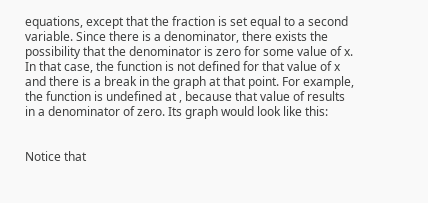equations, except that the fraction is set equal to a second variable. Since there is a denominator, there exists the possibility that the denominator is zero for some value of x. In that case, the function is not defined for that value of x and there is a break in the graph at that point. For example, the function is undefined at , because that value of results in a denominator of zero. Its graph would look like this:


Notice that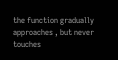the function gradually approaches , but never touches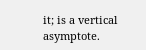it; is a vertical asymptote.